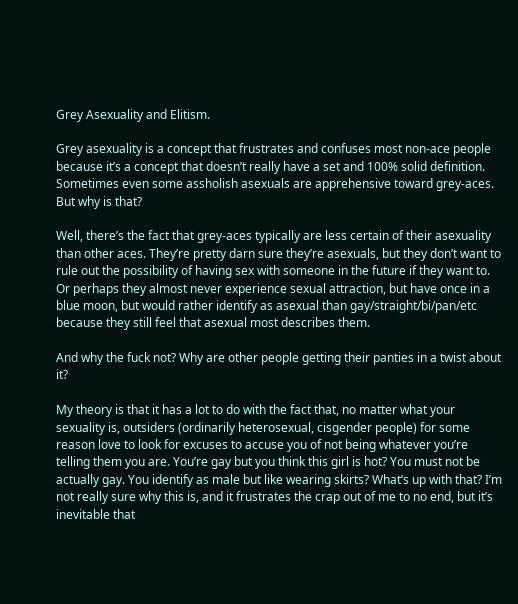Grey Asexuality and Elitism.

Grey asexuality is a concept that frustrates and confuses most non-ace people because it’s a concept that doesn’t really have a set and 100% solid definition. Sometimes even some assholish asexuals are apprehensive toward grey-aces. But why is that?

Well, there’s the fact that grey-aces typically are less certain of their asexuality than other aces. They’re pretty darn sure they’re asexuals, but they don’t want to rule out the possibility of having sex with someone in the future if they want to. Or perhaps they almost never experience sexual attraction, but have once in a blue moon, but would rather identify as asexual than gay/straight/bi/pan/etc because they still feel that asexual most describes them.

And why the fuck not? Why are other people getting their panties in a twist about it?

My theory is that it has a lot to do with the fact that, no matter what your sexuality is, outsiders (ordinarily heterosexual, cisgender people) for some reason love to look for excuses to accuse you of not being whatever you’re telling them you are. You’re gay but you think this girl is hot? You must not be actually gay. You identify as male but like wearing skirts? What’s up with that? I’m not really sure why this is, and it frustrates the crap out of me to no end, but it’s inevitable that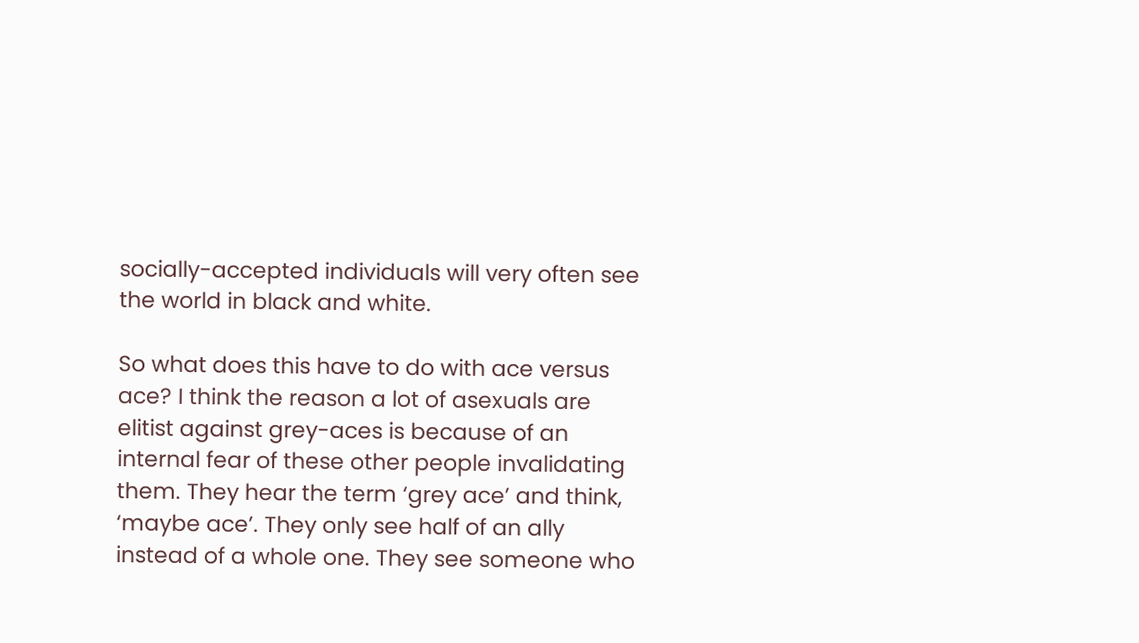socially-accepted individuals will very often see the world in black and white.

So what does this have to do with ace versus ace? I think the reason a lot of asexuals are elitist against grey-aces is because of an internal fear of these other people invalidating them. They hear the term ‘grey ace’ and think, ‘maybe ace’. They only see half of an ally instead of a whole one. They see someone who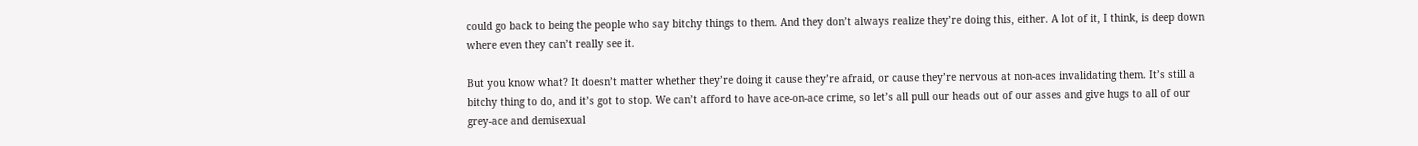could go back to being the people who say bitchy things to them. And they don’t always realize they’re doing this, either. A lot of it, I think, is deep down where even they can’t really see it.

But you know what? It doesn’t matter whether they’re doing it cause they’re afraid, or cause they’re nervous at non-aces invalidating them. It’s still a bitchy thing to do, and it’s got to stop. We can’t afford to have ace-on-ace crime, so let’s all pull our heads out of our asses and give hugs to all of our grey-ace and demisexual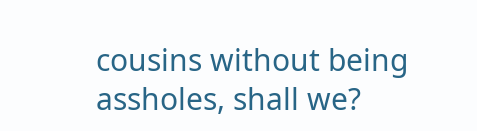cousins without being assholes, shall we?